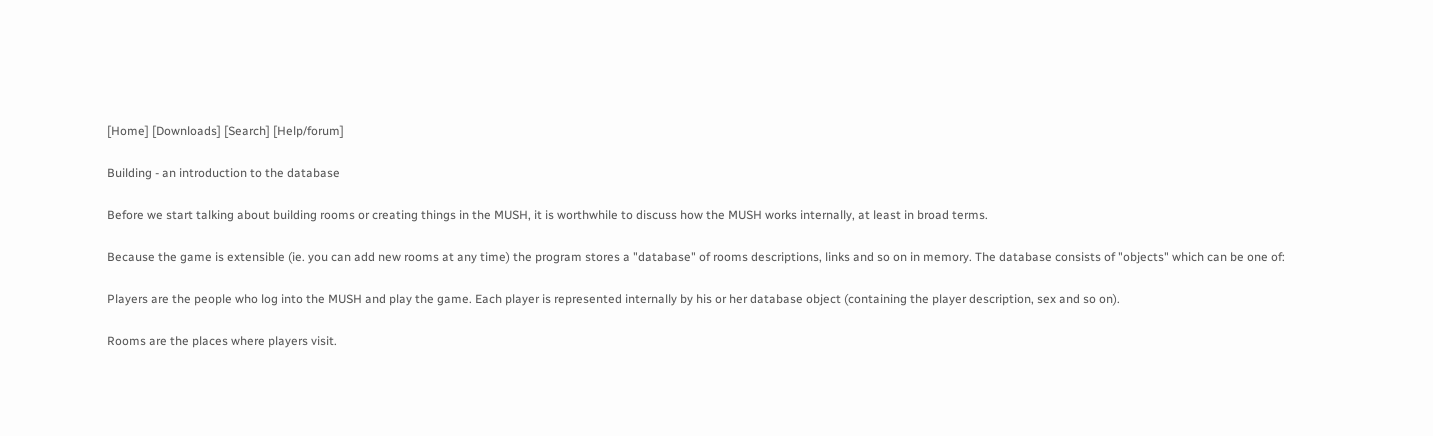[Home] [Downloads] [Search] [Help/forum]

Building - an introduction to the database

Before we start talking about building rooms or creating things in the MUSH, it is worthwhile to discuss how the MUSH works internally, at least in broad terms.

Because the game is extensible (ie. you can add new rooms at any time) the program stores a "database" of rooms descriptions, links and so on in memory. The database consists of "objects" which can be one of:

Players are the people who log into the MUSH and play the game. Each player is represented internally by his or her database object (containing the player description, sex and so on).

Rooms are the places where players visit.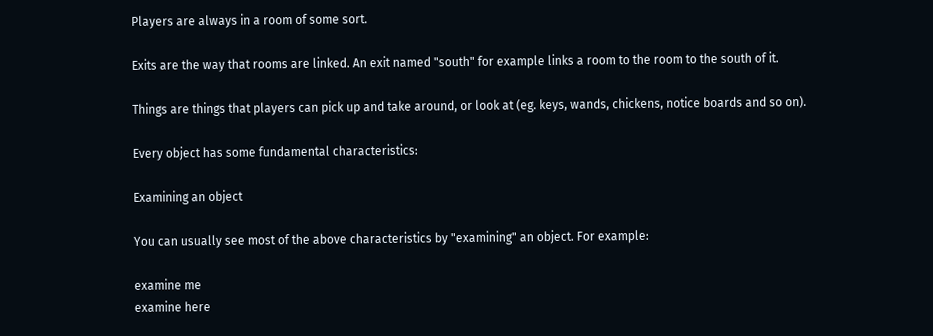Players are always in a room of some sort.

Exits are the way that rooms are linked. An exit named "south" for example links a room to the room to the south of it.

Things are things that players can pick up and take around, or look at (eg. keys, wands, chickens, notice boards and so on).

Every object has some fundamental characteristics:

Examining an object

You can usually see most of the above characteristics by "examining" an object. For example:

examine me
examine here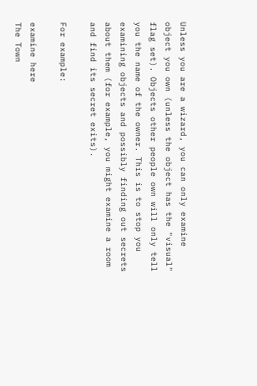Unless you are a wizard, you can only examine object you own (unless the object has the "visual" flag set). Objects other people own will only tell you the name of the owner. This is to stop you examining objects and possibly finding out secrets about them (for example, you might examine a room and find its secret exits).

For example:

examine here
The Town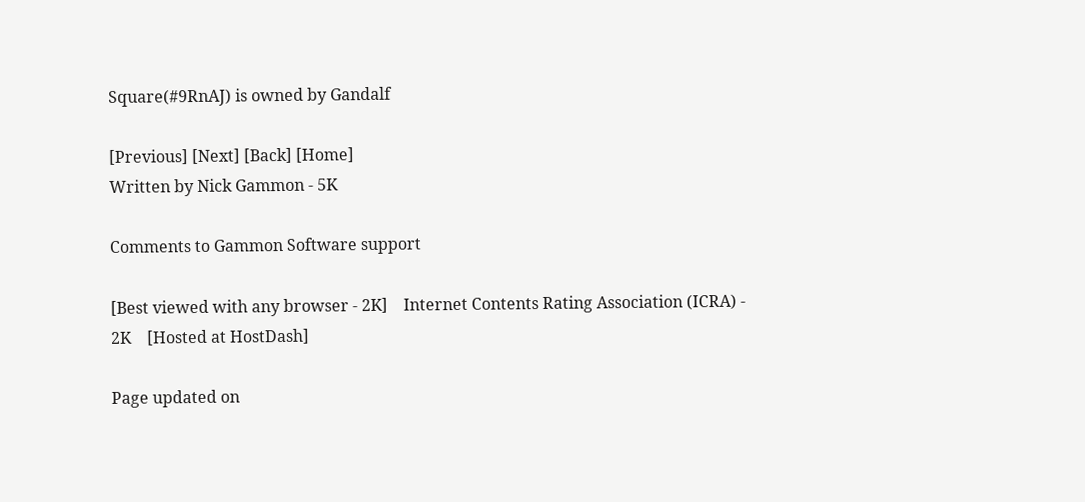Square(#9RnAJ) is owned by Gandalf

[Previous] [Next] [Back] [Home]
Written by Nick Gammon - 5K

Comments to Gammon Software support

[Best viewed with any browser - 2K]    Internet Contents Rating Association (ICRA) - 2K    [Hosted at HostDash]

Page updated on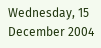Wednesday, 15 December 2004